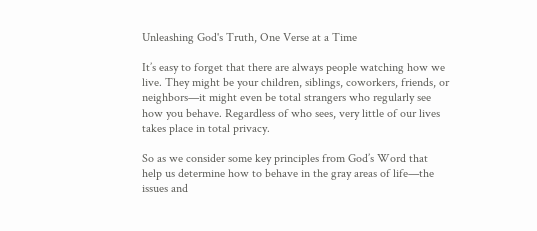Unleashing God's Truth, One Verse at a Time

It’s easy to forget that there are always people watching how we live. They might be your children, siblings, coworkers, friends, or neighbors—it might even be total strangers who regularly see how you behave. Regardless of who sees, very little of our lives takes place in total privacy.

So as we consider some key principles from God’s Word that help us determine how to behave in the gray areas of life—the issues and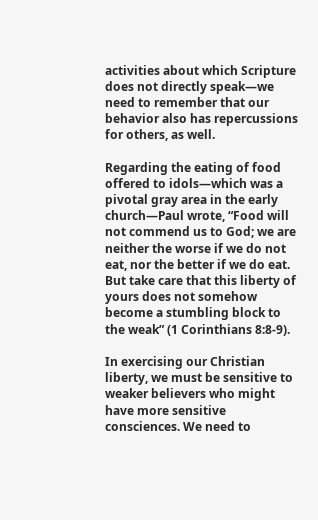activities about which Scripture does not directly speak—we need to remember that our behavior also has repercussions for others, as well.

Regarding the eating of food offered to idols—which was a pivotal gray area in the early church—Paul wrote, “Food will not commend us to God; we are neither the worse if we do not eat, nor the better if we do eat. But take care that this liberty of yours does not somehow become a stumbling block to the weak” (1 Corinthians 8:8-9).

In exercising our Christian liberty, we must be sensitive to weaker believers who might have more sensitive consciences. We need to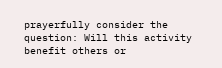prayerfully consider the question: Will this activity benefit others or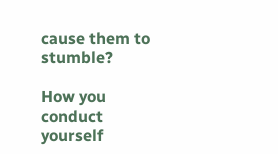cause them to stumble?

How you conduct yourself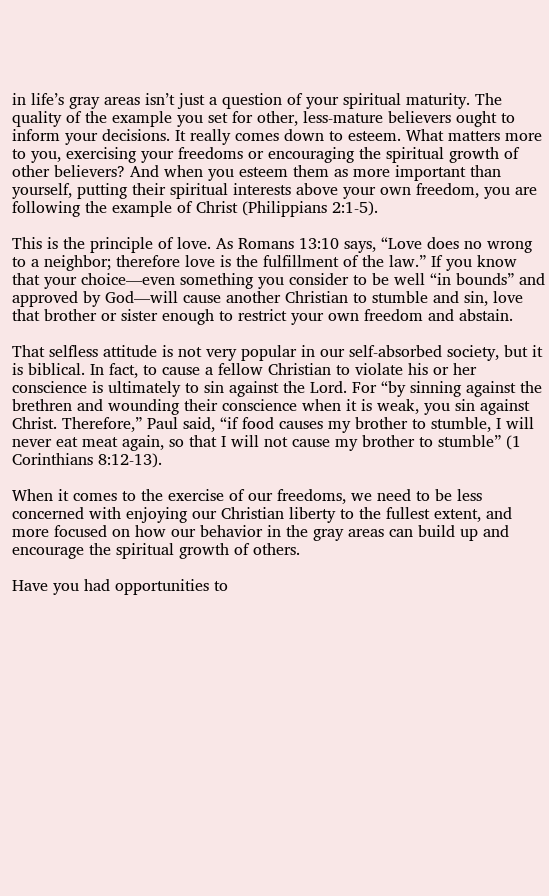in life’s gray areas isn’t just a question of your spiritual maturity. The quality of the example you set for other, less-mature believers ought to inform your decisions. It really comes down to esteem. What matters more to you, exercising your freedoms or encouraging the spiritual growth of other believers? And when you esteem them as more important than yourself, putting their spiritual interests above your own freedom, you are following the example of Christ (Philippians 2:1-5).

This is the principle of love. As Romans 13:10 says, “Love does no wrong to a neighbor; therefore love is the fulfillment of the law.” If you know that your choice—even something you consider to be well “in bounds” and approved by God—will cause another Christian to stumble and sin, love that brother or sister enough to restrict your own freedom and abstain.

That selfless attitude is not very popular in our self-absorbed society, but it is biblical. In fact, to cause a fellow Christian to violate his or her conscience is ultimately to sin against the Lord. For “by sinning against the brethren and wounding their conscience when it is weak, you sin against Christ. Therefore,” Paul said, “if food causes my brother to stumble, I will never eat meat again, so that I will not cause my brother to stumble” (1 Corinthians 8:12-13).

When it comes to the exercise of our freedoms, we need to be less concerned with enjoying our Christian liberty to the fullest extent, and more focused on how our behavior in the gray areas can build up and encourage the spiritual growth of others.

Have you had opportunities to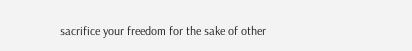sacrifice your freedom for the sake of other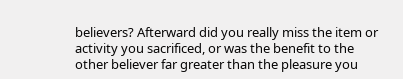believers? Afterward did you really miss the item or activity you sacrificed, or was the benefit to the other believer far greater than the pleasure you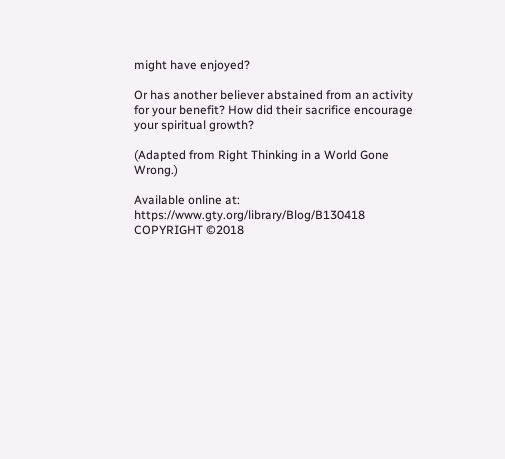might have enjoyed?

Or has another believer abstained from an activity for your benefit? How did their sacrifice encourage your spiritual growth?

(Adapted from Right Thinking in a World Gone Wrong.)

Available online at: https://www.gty.org/library/Blog/B130418
COPYRIGHT ©2018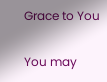Grace to You

You may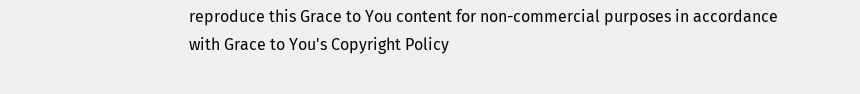reproduce this Grace to You content for non-commercial purposes in accordance with Grace to You's Copyright Policy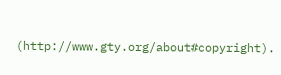(http://www.gty.org/about#copyright).